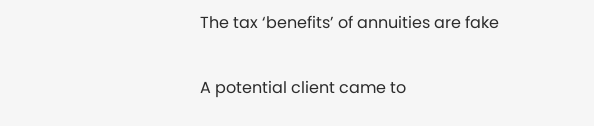The tax ‘benefits’ of annuities are fake

A potential client came to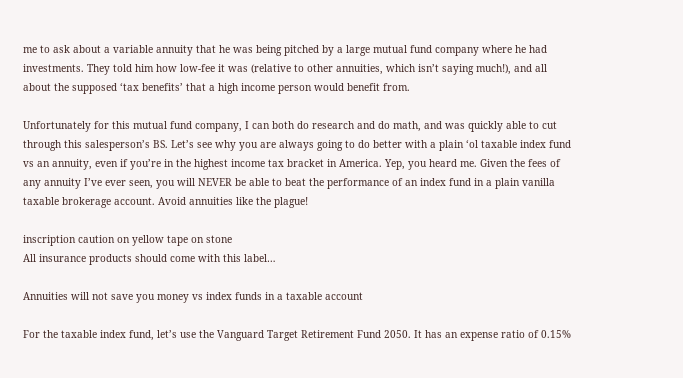me to ask about a variable annuity that he was being pitched by a large mutual fund company where he had investments. They told him how low-fee it was (relative to other annuities, which isn’t saying much!), and all about the supposed ‘tax benefits’ that a high income person would benefit from.

Unfortunately for this mutual fund company, I can both do research and do math, and was quickly able to cut through this salesperson’s BS. Let’s see why you are always going to do better with a plain ‘ol taxable index fund vs an annuity, even if you’re in the highest income tax bracket in America. Yep, you heard me. Given the fees of any annuity I’ve ever seen, you will NEVER be able to beat the performance of an index fund in a plain vanilla taxable brokerage account. Avoid annuities like the plague!

inscription caution on yellow tape on stone
All insurance products should come with this label…

Annuities will not save you money vs index funds in a taxable account

For the taxable index fund, let’s use the Vanguard Target Retirement Fund 2050. It has an expense ratio of 0.15%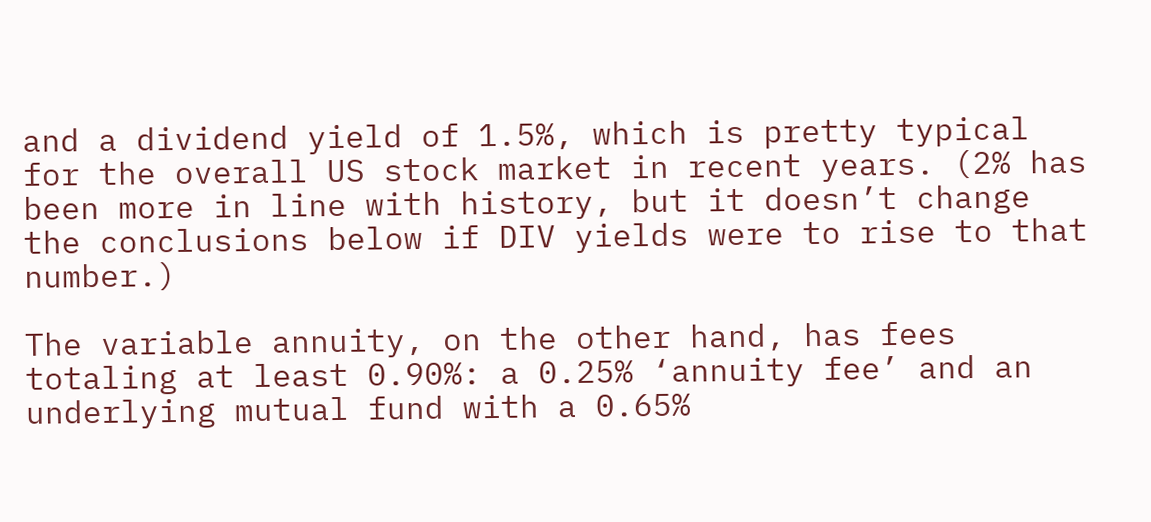and a dividend yield of 1.5%, which is pretty typical for the overall US stock market in recent years. (2% has been more in line with history, but it doesn’t change the conclusions below if DIV yields were to rise to that number.)

The variable annuity, on the other hand, has fees totaling at least 0.90%: a 0.25% ‘annuity fee’ and an underlying mutual fund with a 0.65%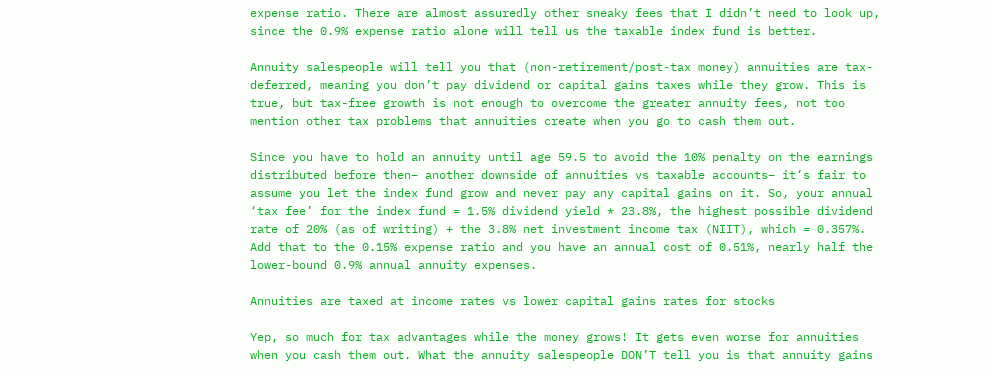expense ratio. There are almost assuredly other sneaky fees that I didn’t need to look up, since the 0.9% expense ratio alone will tell us the taxable index fund is better.

Annuity salespeople will tell you that (non-retirement/post-tax money) annuities are tax-deferred, meaning you don’t pay dividend or capital gains taxes while they grow. This is true, but tax-free growth is not enough to overcome the greater annuity fees, not too mention other tax problems that annuities create when you go to cash them out.

Since you have to hold an annuity until age 59.5 to avoid the 10% penalty on the earnings distributed before then– another downside of annuities vs taxable accounts– it’s fair to assume you let the index fund grow and never pay any capital gains on it. So, your annual ‘tax fee’ for the index fund = 1.5% dividend yield * 23.8%, the highest possible dividend rate of 20% (as of writing) + the 3.8% net investment income tax (NIIT), which = 0.357%. Add that to the 0.15% expense ratio and you have an annual cost of 0.51%, nearly half the lower-bound 0.9% annual annuity expenses.

Annuities are taxed at income rates vs lower capital gains rates for stocks

Yep, so much for tax advantages while the money grows! It gets even worse for annuities when you cash them out. What the annuity salespeople DON’T tell you is that annuity gains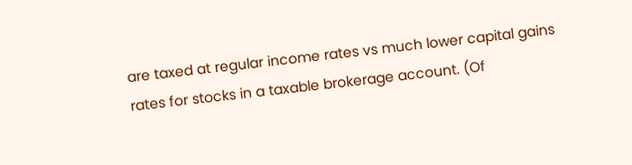are taxed at regular income rates vs much lower capital gains rates for stocks in a taxable brokerage account. (Of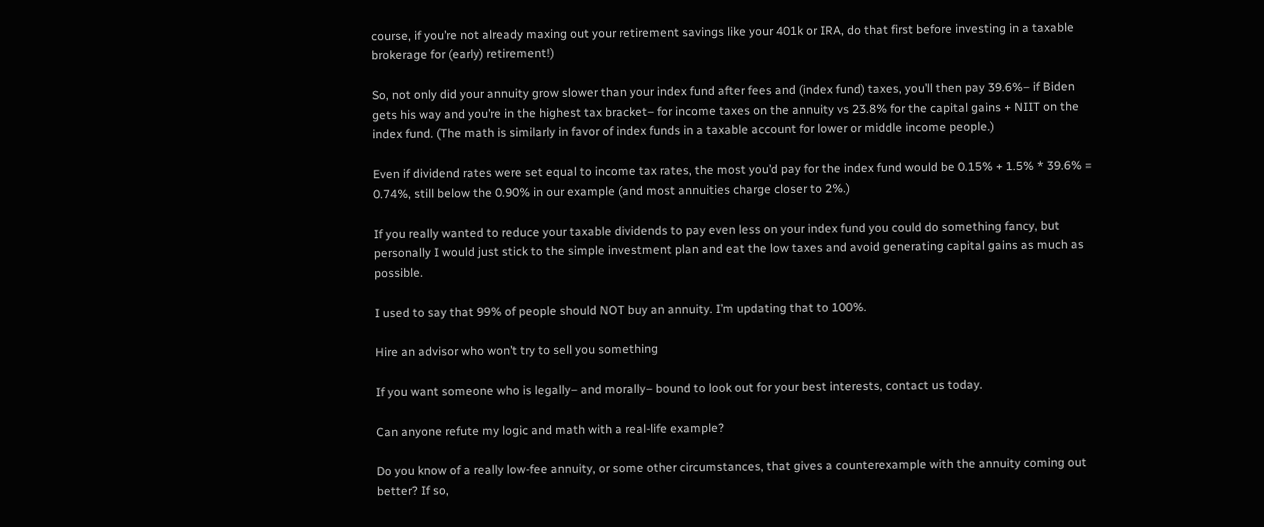course, if you’re not already maxing out your retirement savings like your 401k or IRA, do that first before investing in a taxable brokerage for (early) retirement!)

So, not only did your annuity grow slower than your index fund after fees and (index fund) taxes, you’ll then pay 39.6%– if Biden gets his way and you’re in the highest tax bracket– for income taxes on the annuity vs 23.8% for the capital gains + NIIT on the index fund. (The math is similarly in favor of index funds in a taxable account for lower or middle income people.)

Even if dividend rates were set equal to income tax rates, the most you’d pay for the index fund would be 0.15% + 1.5% * 39.6% = 0.74%, still below the 0.90% in our example (and most annuities charge closer to 2%.)

If you really wanted to reduce your taxable dividends to pay even less on your index fund you could do something fancy, but personally I would just stick to the simple investment plan and eat the low taxes and avoid generating capital gains as much as possible.

I used to say that 99% of people should NOT buy an annuity. I’m updating that to 100%.

Hire an advisor who won’t try to sell you something

If you want someone who is legally– and morally– bound to look out for your best interests, contact us today.

Can anyone refute my logic and math with a real-life example?

Do you know of a really low-fee annuity, or some other circumstances, that gives a counterexample with the annuity coming out better? If so,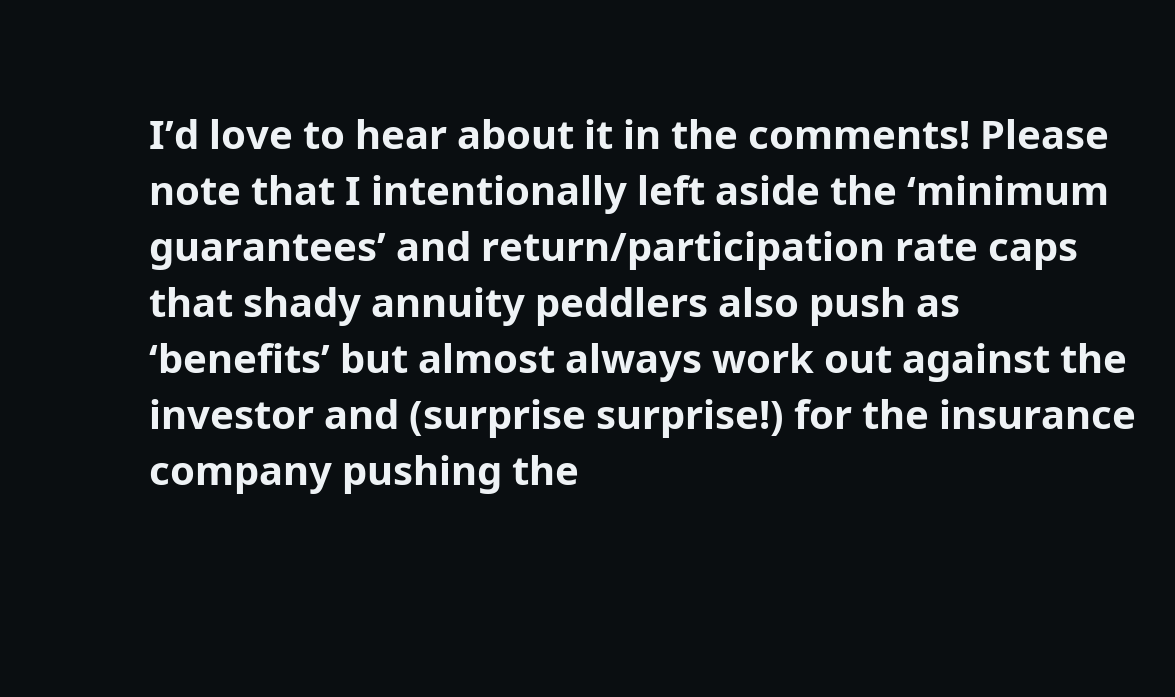I’d love to hear about it in the comments! Please note that I intentionally left aside the ‘minimum guarantees’ and return/participation rate caps that shady annuity peddlers also push as ‘benefits’ but almost always work out against the investor and (surprise surprise!) for the insurance company pushing the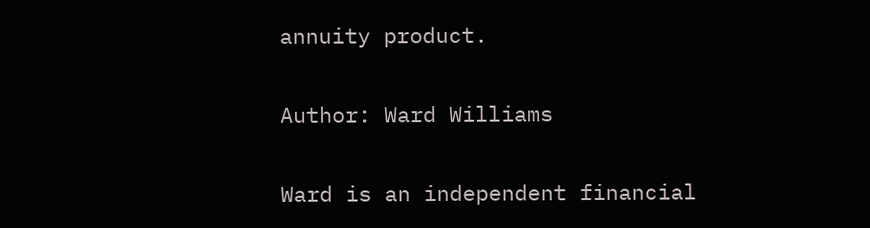annuity product.

Author: Ward Williams

Ward is an independent financial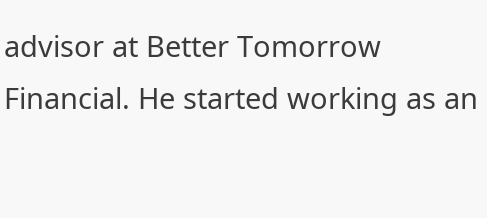advisor at Better Tomorrow Financial. He started working as an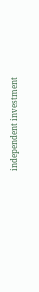independent investment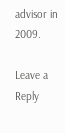advisor in 2009.

Leave a Reply